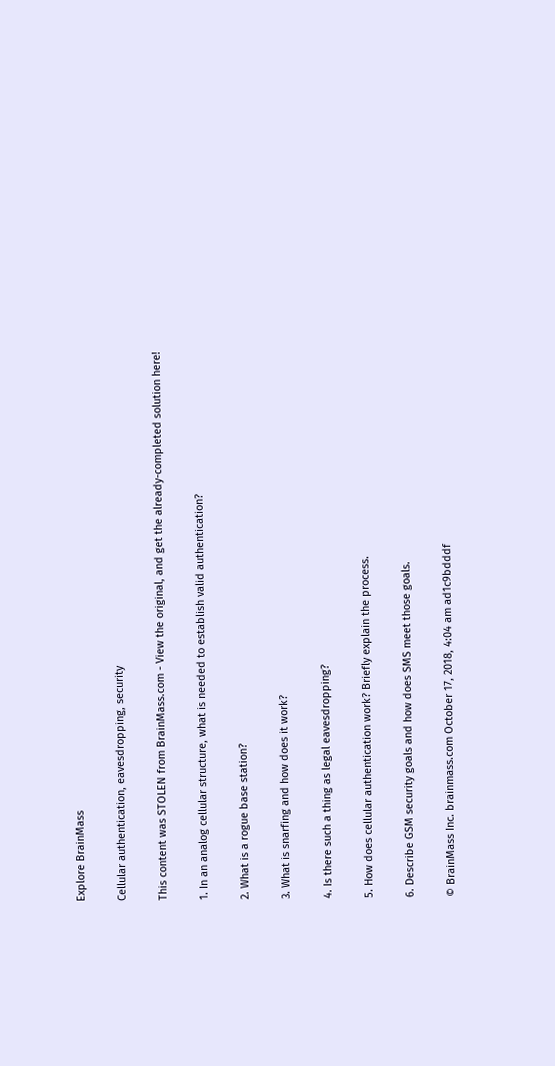Explore BrainMass

Cellular authentication, eavesdropping, security

This content was STOLEN from BrainMass.com - View the original, and get the already-completed solution here!

1. In an analog cellular structure, what is needed to establish valid authentication?

2. What is a rogue base station?

3. What is snarfing and how does it work?

4. Is there such a thing as legal eavesdropping?

5. How does cellular authentication work? Briefly explain the process.

6. Describe GSM security goals and how does SMS meet those goals.

© BrainMass Inc. brainmass.com October 17, 2018, 4:04 am ad1c9bdddf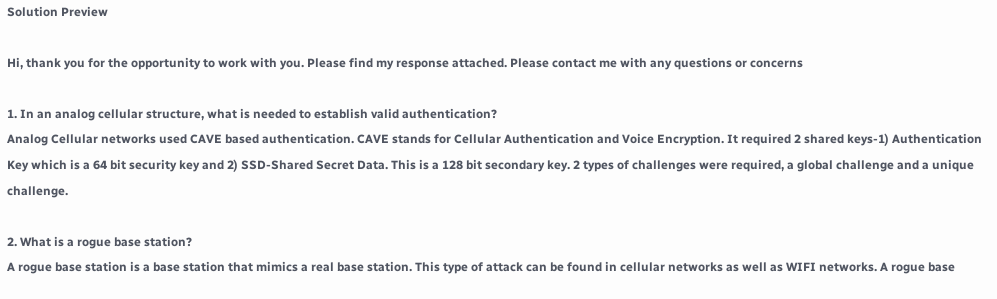Solution Preview

Hi, thank you for the opportunity to work with you. Please find my response attached. Please contact me with any questions or concerns

1. In an analog cellular structure, what is needed to establish valid authentication?
Analog Cellular networks used CAVE based authentication. CAVE stands for Cellular Authentication and Voice Encryption. It required 2 shared keys-1) Authentication Key which is a 64 bit security key and 2) SSD-Shared Secret Data. This is a 128 bit secondary key. 2 types of challenges were required, a global challenge and a unique challenge.

2. What is a rogue base station?
A rogue base station is a base station that mimics a real base station. This type of attack can be found in cellular networks as well as WIFI networks. A rogue base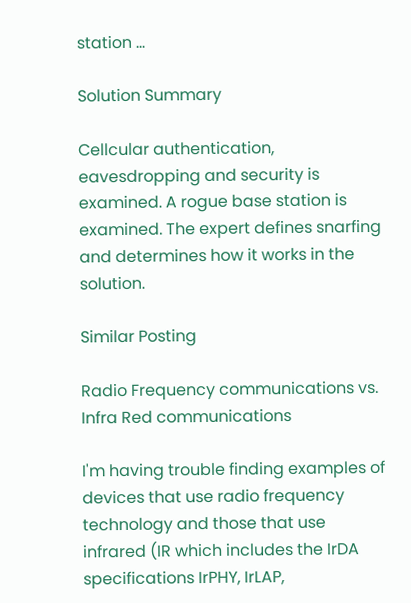station ...

Solution Summary

Cellcular authentication, eavesdropping and security is examined. A rogue base station is examined. The expert defines snarfing and determines how it works in the solution.

Similar Posting

Radio Frequency communications vs. Infra Red communications

I'm having trouble finding examples of devices that use radio frequency technology and those that use infrared (IR which includes the IrDA specifications IrPHY, IrLAP,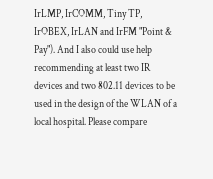IrLMP, IrCOMM, Tiny TP, IrOBEX, IrLAN and IrFM "Point & Pay"). And I also could use help recommending at least two IR devices and two 802.11 devices to be used in the design of the WLAN of a local hospital. Please compare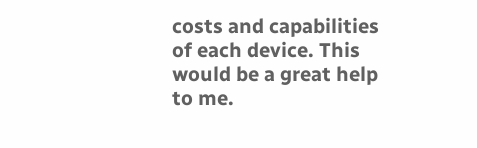costs and capabilities of each device. This would be a great help to me.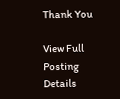Thank You

View Full Posting Details